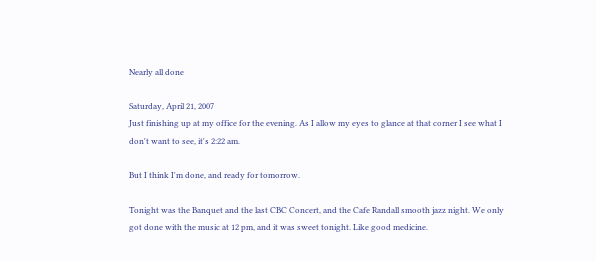Nearly all done

Saturday, April 21, 2007
Just finishing up at my office for the evening. As I allow my eyes to glance at that corner I see what I don't want to see, it's 2:22 am.

But I think I'm done, and ready for tomorrow.

Tonight was the Banquet and the last CBC Concert, and the Cafe Randall smooth jazz night. We only got done with the music at 12 pm, and it was sweet tonight. Like good medicine.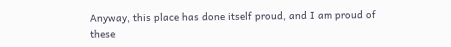Anyway, this place has done itself proud, and I am proud of these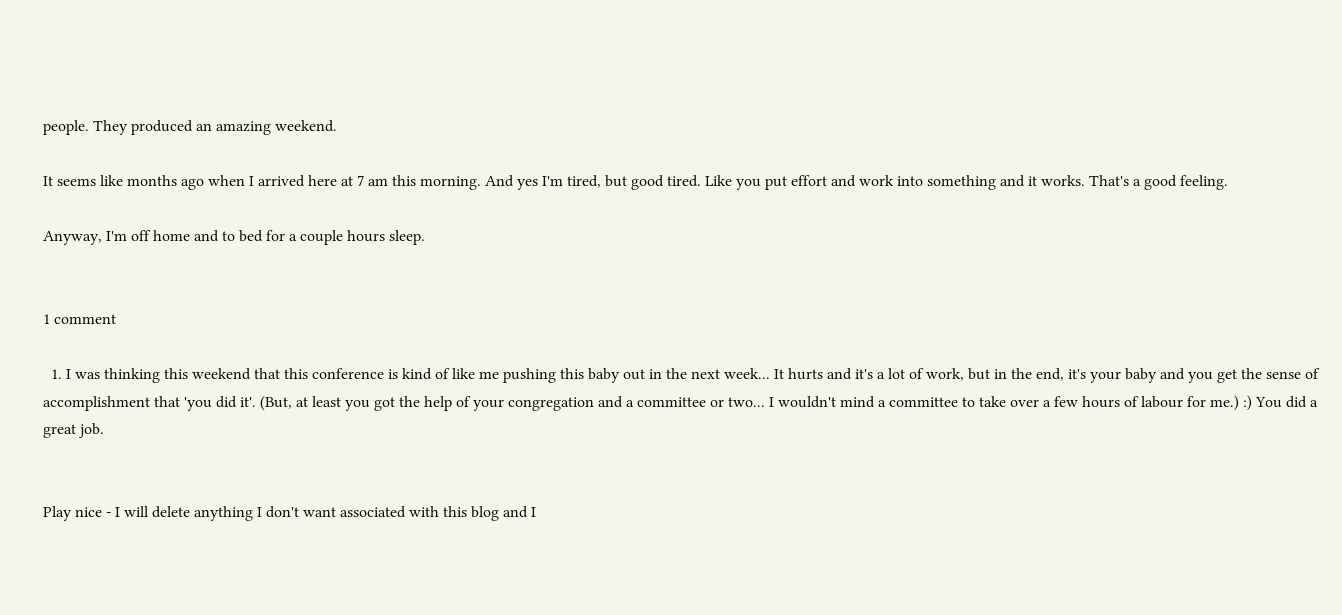people. They produced an amazing weekend.

It seems like months ago when I arrived here at 7 am this morning. And yes I'm tired, but good tired. Like you put effort and work into something and it works. That's a good feeling.

Anyway, I'm off home and to bed for a couple hours sleep.


1 comment

  1. I was thinking this weekend that this conference is kind of like me pushing this baby out in the next week... It hurts and it's a lot of work, but in the end, it's your baby and you get the sense of accomplishment that 'you did it'. (But, at least you got the help of your congregation and a committee or two... I wouldn't mind a committee to take over a few hours of labour for me.) :) You did a great job.


Play nice - I will delete anything I don't want associated with this blog and I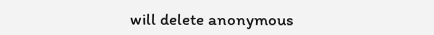will delete anonymous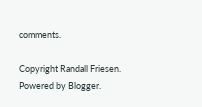comments.

Copyright Randall Friesen. Powered by Blogger.